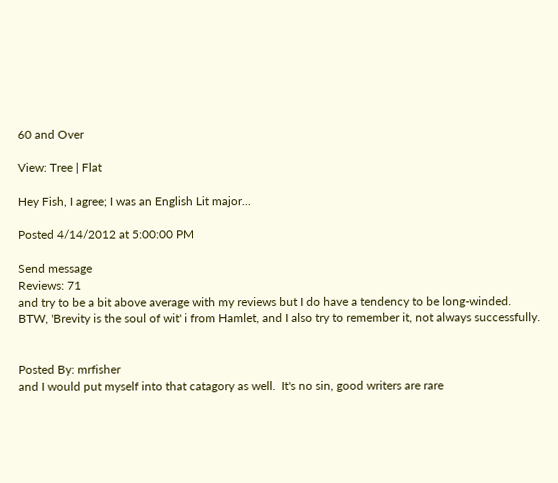60 and Over

View: Tree | Flat

Hey Fish, I agree; I was an English Lit major...

Posted 4/14/2012 at 5:00:00 PM

Send message
Reviews: 71
and try to be a bit above average with my reviews but I do have a tendency to be long-winded.
BTW, 'Brevity is the soul of wit' i from Hamlet, and I also try to remember it, not always successfully.


Posted By: mrfisher
and I would put myself into that catagory as well.  It's no sin, good writers are rare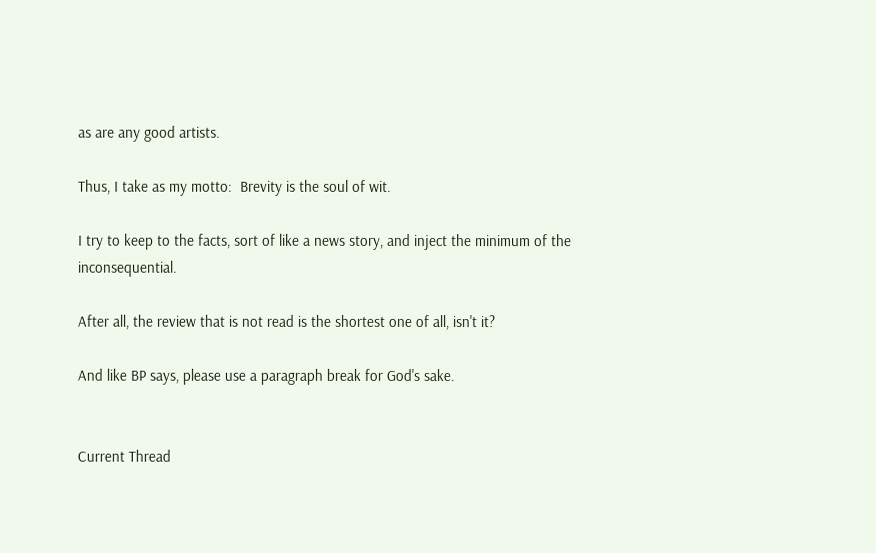as are any good artists.

Thus, I take as my motto:  Brevity is the soul of wit.

I try to keep to the facts, sort of like a news story, and inject the minimum of the inconsequential.

After all, the review that is not read is the shortest one of all, isn't it?

And like BP says, please use a paragraph break for God's sake.


Current Thread